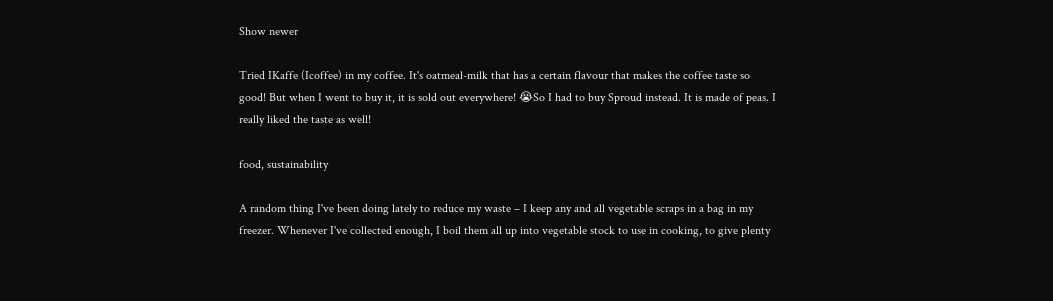Show newer

Tried IKaffe (Icoffee) in my coffee. It's oatmeal-milk that has a certain flavour that makes the coffee taste so good! But when I went to buy it, it is sold out everywhere! 😭So I had to buy Sproud instead. It is made of peas. I really liked the taste as well!

food, sustainability

A random thing I've been doing lately to reduce my waste – I keep any and all vegetable scraps in a bag in my freezer. Whenever I've collected enough, I boil them all up into vegetable stock to use in cooking, to give plenty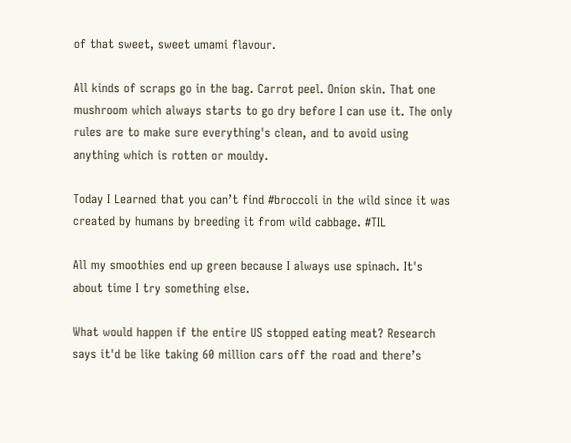of that sweet, sweet umami flavour.

All kinds of scraps go in the bag. Carrot peel. Onion skin. That one mushroom which always starts to go dry before I can use it. The only rules are to make sure everything's clean, and to avoid using anything which is rotten or mouldy.

Today I Learned that you can’t find #broccoli in the wild since it was created by humans by breeding it from wild cabbage. #TIL

All my smoothies end up green because I always use spinach. It's about time I try something else.

What would happen if the entire US stopped eating meat? Research says it'd be like taking 60 million cars off the road and there’s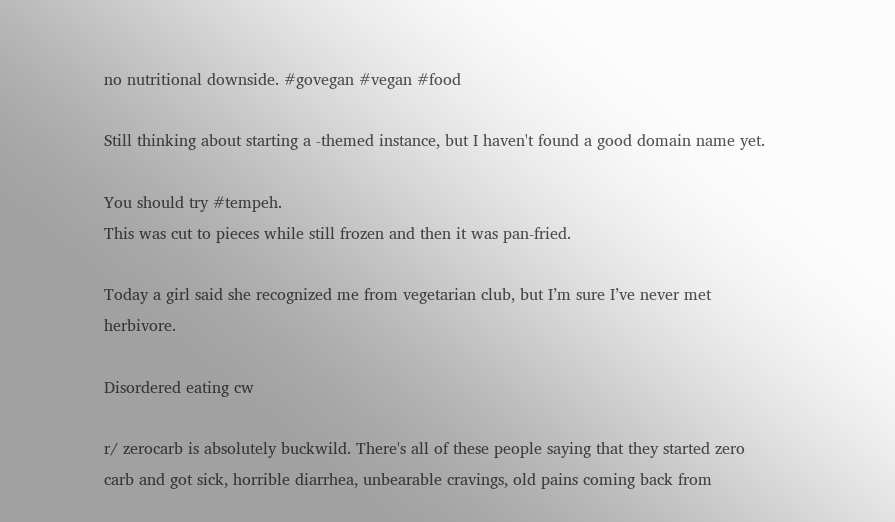no nutritional downside. #govegan #vegan #food

Still thinking about starting a -themed instance, but I haven't found a good domain name yet.

You should try #tempeh.
This was cut to pieces while still frozen and then it was pan-fried.

Today a girl said she recognized me from vegetarian club, but I’m sure I’ve never met herbivore.

Disordered eating cw

r/ zerocarb is absolutely buckwild. There's all of these people saying that they started zero carb and got sick, horrible diarrhea, unbearable cravings, old pains coming back from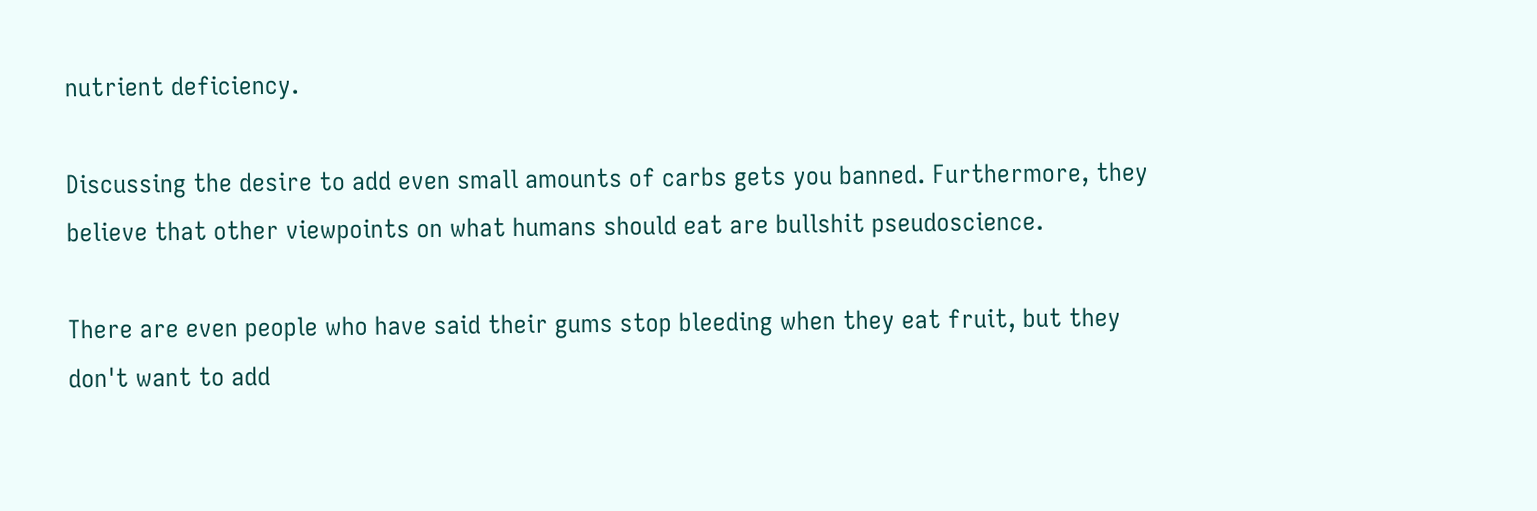nutrient deficiency.

Discussing the desire to add even small amounts of carbs gets you banned. Furthermore, they believe that other viewpoints on what humans should eat are bullshit pseudoscience.

There are even people who have said their gums stop bleeding when they eat fruit, but they don't want to add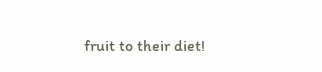fruit to their diet!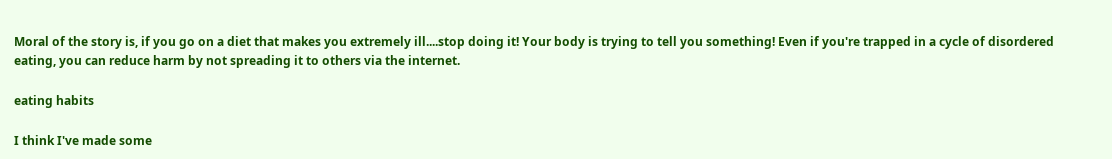Moral of the story is, if you go on a diet that makes you extremely ill....stop doing it! Your body is trying to tell you something! Even if you're trapped in a cycle of disordered eating, you can reduce harm by not spreading it to others via the internet.

eating habits

I think I've made some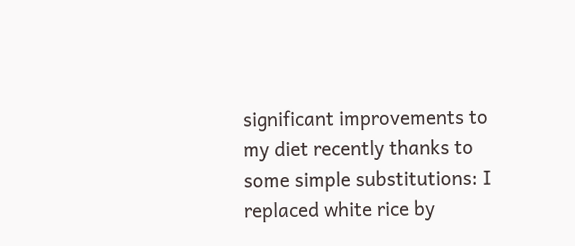significant improvements to my diet recently thanks to some simple substitutions: I replaced white rice by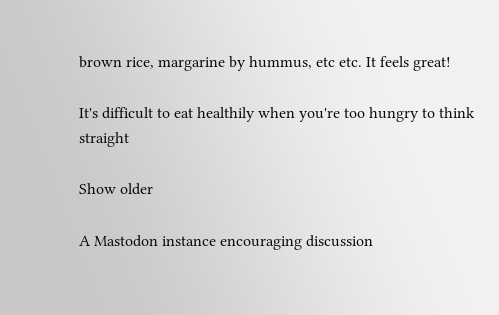brown rice, margarine by hummus, etc etc. It feels great!

It's difficult to eat healthily when you're too hungry to think straight

Show older

A Mastodon instance encouraging discussion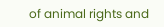of animal rights and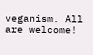veganism. All are welcome!